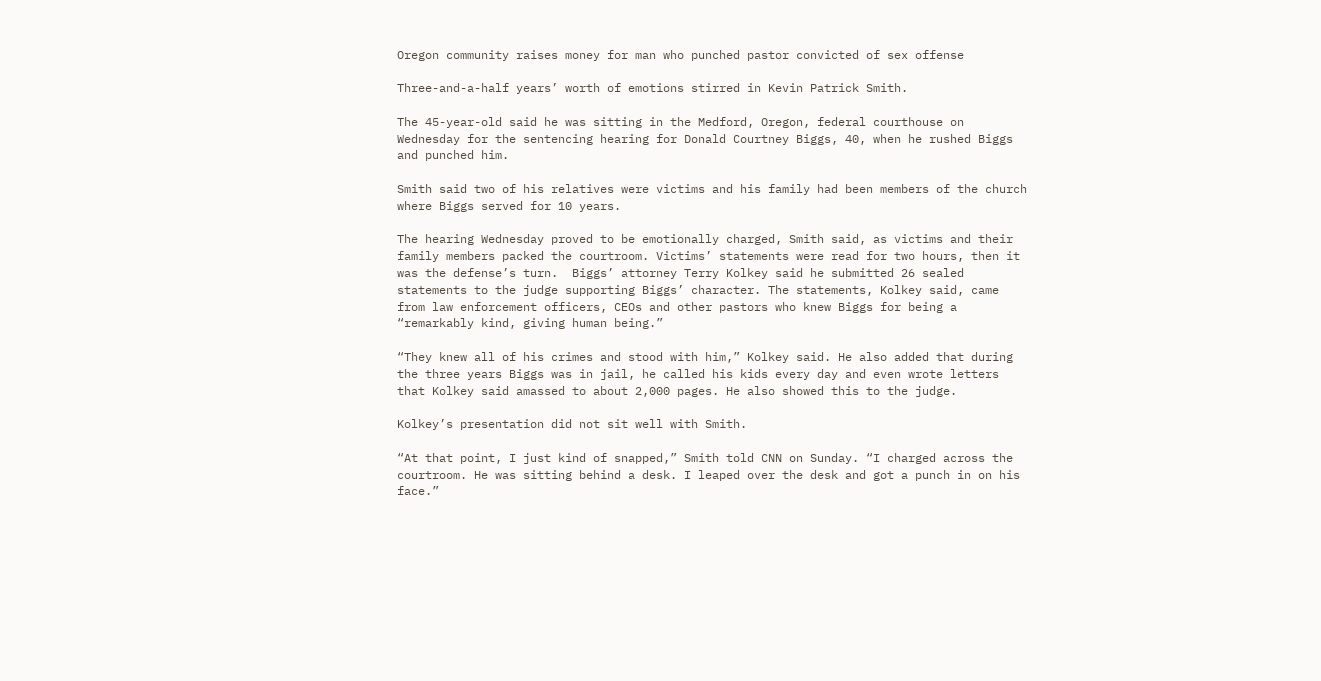Oregon community raises money for man who punched pastor convicted of sex offense

Three-and-a-half years’ worth of emotions stirred in Kevin Patrick Smith.

The 45-year-old said he was sitting in the Medford, Oregon, federal courthouse on Wednesday for the sentencing hearing for Donald Courtney Biggs, 40, when he rushed Biggs and punched him.

Smith said two of his relatives were victims and his family had been members of the church where Biggs served for 10 years.

The hearing Wednesday proved to be emotionally charged, Smith said, as victims and their family members packed the courtroom. Victims’ statements were read for two hours, then it was the defense’s turn.  Biggs’ attorney Terry Kolkey said he submitted 26 sealed statements to the judge supporting Biggs’ character. The statements, Kolkey said, came from law enforcement officers, CEOs and other pastors who knew Biggs for being a “remarkably kind, giving human being.”

“They knew all of his crimes and stood with him,” Kolkey said. He also added that during the three years Biggs was in jail, he called his kids every day and even wrote letters that Kolkey said amassed to about 2,000 pages. He also showed this to the judge.

Kolkey’s presentation did not sit well with Smith.

“At that point, I just kind of snapped,” Smith told CNN on Sunday. “I charged across the courtroom. He was sitting behind a desk. I leaped over the desk and got a punch in on his face.”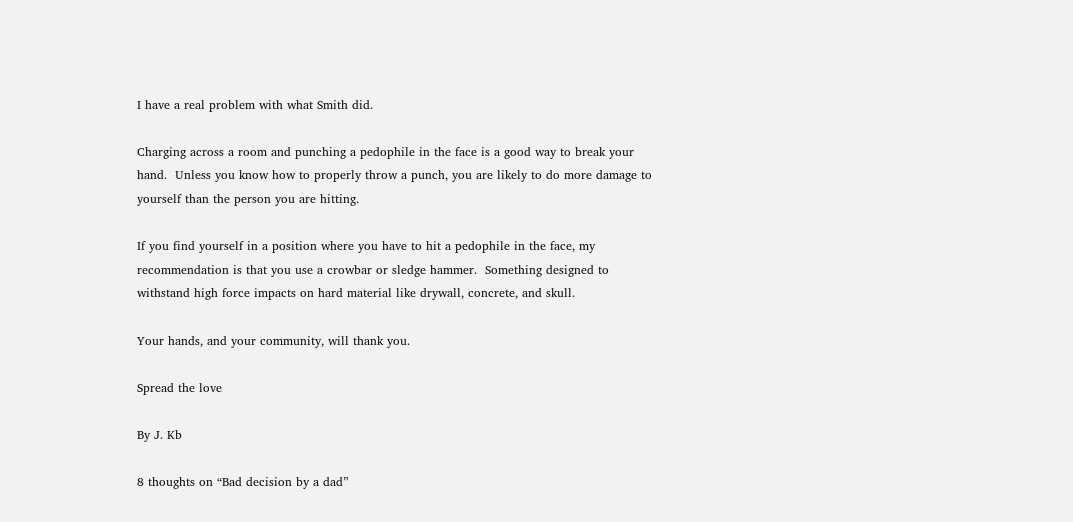I have a real problem with what Smith did.

Charging across a room and punching a pedophile in the face is a good way to break your hand.  Unless you know how to properly throw a punch, you are likely to do more damage to yourself than the person you are hitting.

If you find yourself in a position where you have to hit a pedophile in the face, my recommendation is that you use a crowbar or sledge hammer.  Something designed to withstand high force impacts on hard material like drywall, concrete, and skull.

Your hands, and your community, will thank you.

Spread the love

By J. Kb

8 thoughts on “Bad decision by a dad”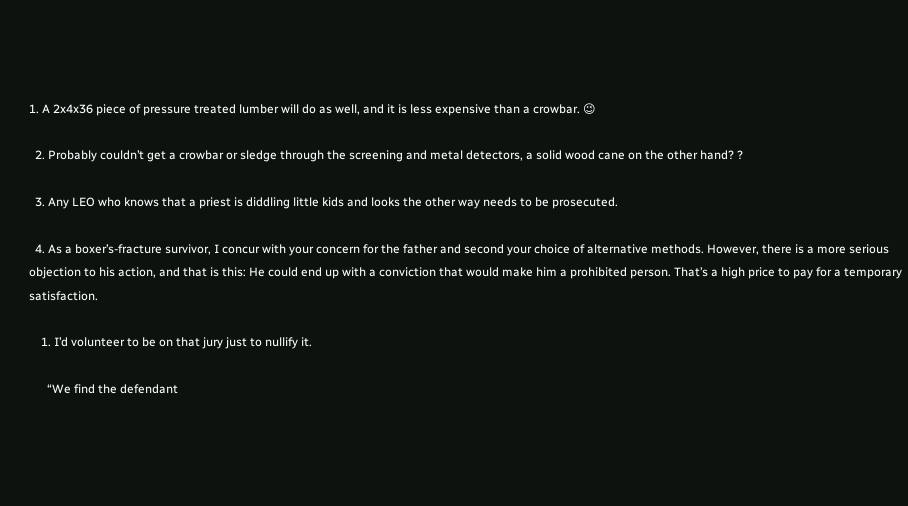1. A 2x4x36 piece of pressure treated lumber will do as well, and it is less expensive than a crowbar. 😉

  2. Probably couldn’t get a crowbar or sledge through the screening and metal detectors, a solid wood cane on the other hand? ?

  3. Any LEO who knows that a priest is diddling little kids and looks the other way needs to be prosecuted.

  4. As a boxer’s-fracture survivor, I concur with your concern for the father and second your choice of alternative methods. However, there is a more serious objection to his action, and that is this: He could end up with a conviction that would make him a prohibited person. That’s a high price to pay for a temporary satisfaction.

    1. I’d volunteer to be on that jury just to nullify it.

      “We find the defendant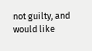not guilty, and would like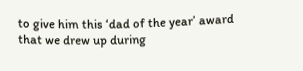to give him this ‘dad of the year’ award that we drew up during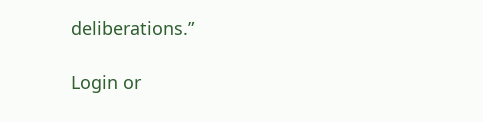deliberations.”

Login or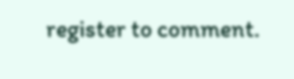register to comment.